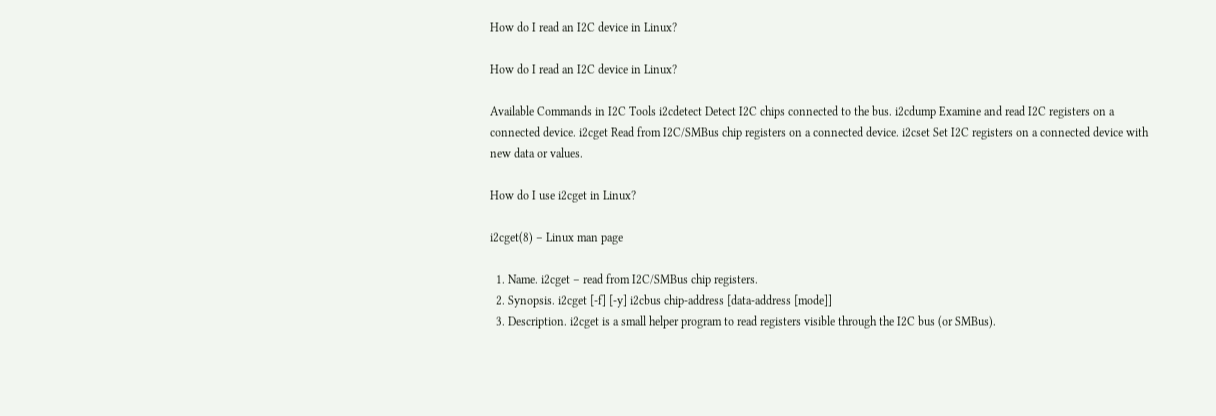How do I read an I2C device in Linux?

How do I read an I2C device in Linux?

Available Commands in I2C Tools i2cdetect Detect I2C chips connected to the bus. i2cdump Examine and read I2C registers on a connected device. i2cget Read from I2C/SMBus chip registers on a connected device. i2cset Set I2C registers on a connected device with new data or values.

How do I use i2cget in Linux?

i2cget(8) – Linux man page

  1. Name. i2cget – read from I2C/SMBus chip registers.
  2. Synopsis. i2cget [-f] [-y] i2cbus chip-address [data-address [mode]]
  3. Description. i2cget is a small helper program to read registers visible through the I2C bus (or SMBus).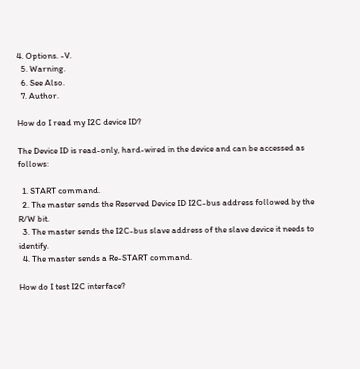4. Options. -V.
  5. Warning.
  6. See Also.
  7. Author.

How do I read my I2C device ID?

The Device ID is read-only, hard-wired in the device and can be accessed as follows:

  1. START command.
  2. The master sends the Reserved Device ID I2C-bus address followed by the R/W bit.
  3. The master sends the I2C-bus slave address of the slave device it needs to identify.
  4. The master sends a Re-START command.

How do I test I2C interface?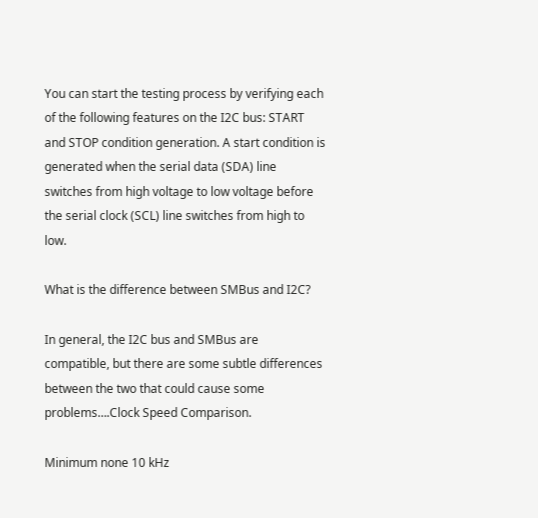You can start the testing process by verifying each of the following features on the I2C bus: START and STOP condition generation. A start condition is generated when the serial data (SDA) line switches from high voltage to low voltage before the serial clock (SCL) line switches from high to low.

What is the difference between SMBus and I2C?

In general, the I2C bus and SMBus are compatible, but there are some subtle differences between the two that could cause some problems….Clock Speed Comparison.

Minimum none 10 kHz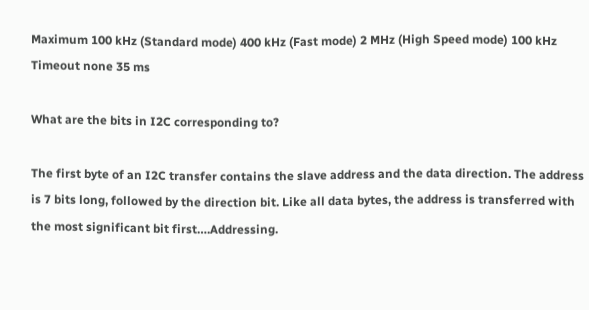Maximum 100 kHz (Standard mode) 400 kHz (Fast mode) 2 MHz (High Speed mode) 100 kHz
Timeout none 35 ms

What are the bits in I2C corresponding to?

The first byte of an I2C transfer contains the slave address and the data direction. The address is 7 bits long, followed by the direction bit. Like all data bytes, the address is transferred with the most significant bit first….Addressing.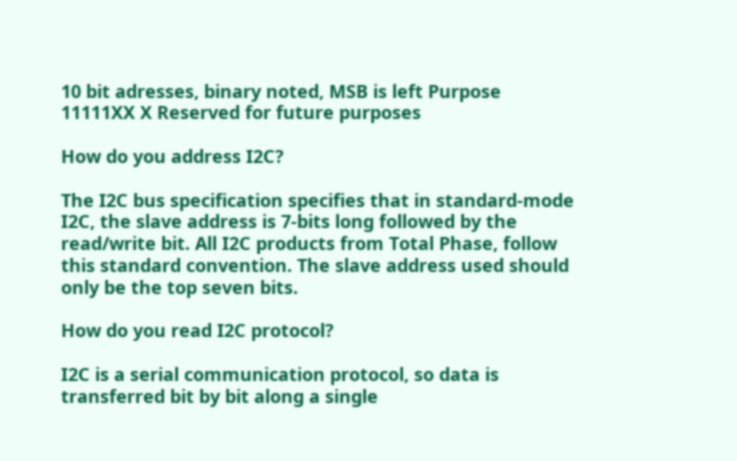10 bit adresses, binary noted, MSB is left Purpose
11111XX X Reserved for future purposes

How do you address I2C?

The I2C bus specification specifies that in standard-mode I2C, the slave address is 7-bits long followed by the read/write bit. All I2C products from Total Phase, follow this standard convention. The slave address used should only be the top seven bits.

How do you read I2C protocol?

I2C is a serial communication protocol, so data is transferred bit by bit along a single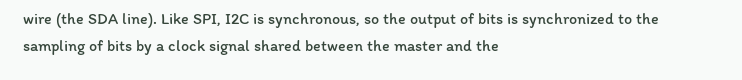wire (the SDA line). Like SPI, I2C is synchronous, so the output of bits is synchronized to the sampling of bits by a clock signal shared between the master and the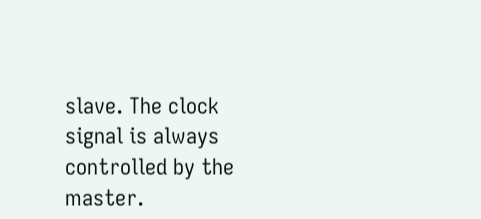slave. The clock signal is always controlled by the master.